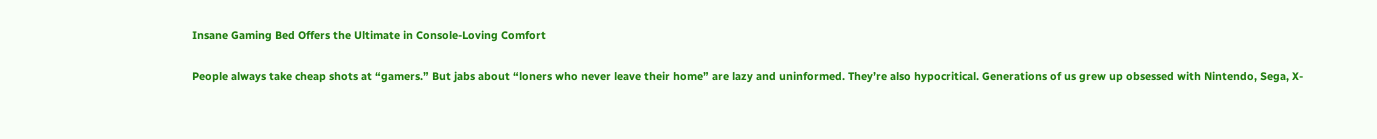Insane Gaming Bed Offers the Ultimate in Console-Loving Comfort

People always take cheap shots at “gamers.” But jabs about “loners who never leave their home” are lazy and uninformed. They’re also hypocritical. Generations of us grew up obsessed with Nintendo, Sega, X-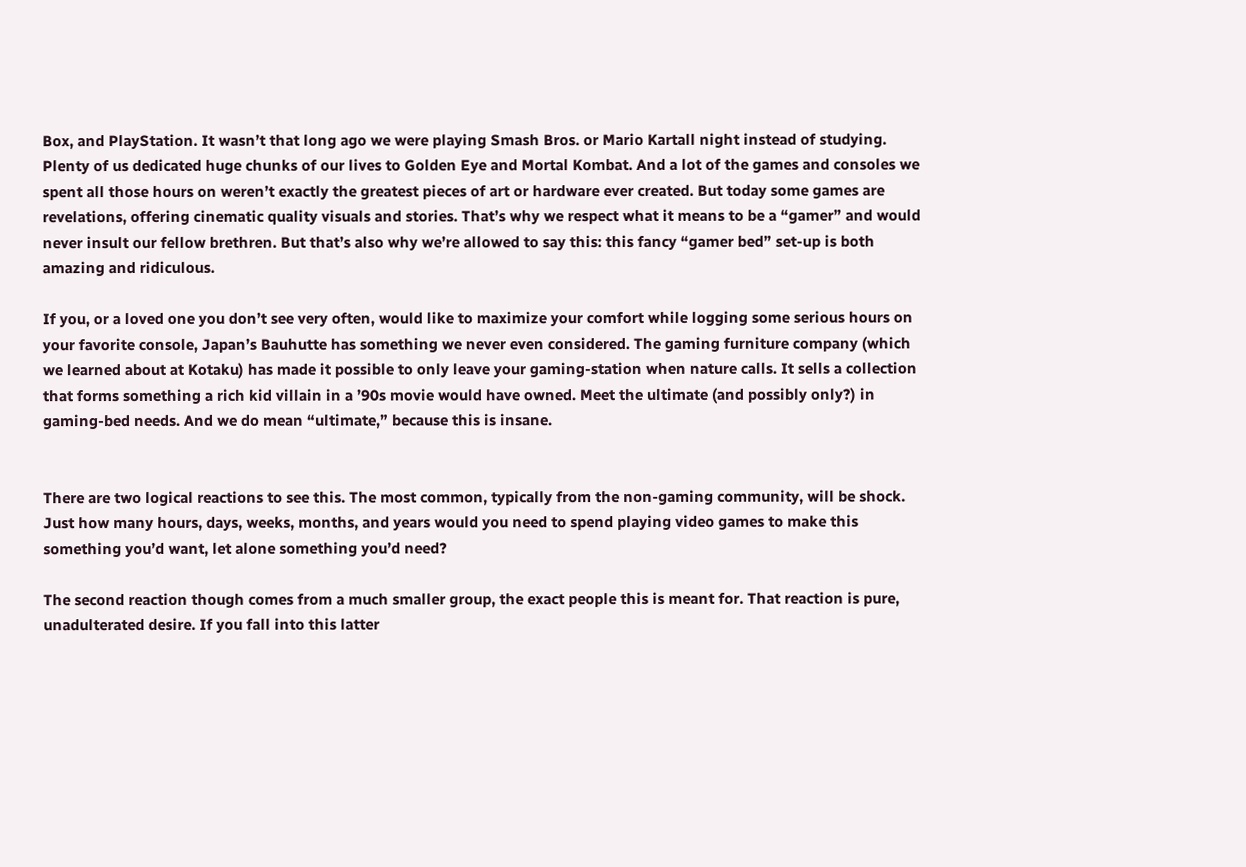Box, and PlayStation. It wasn’t that long ago we were playing Smash Bros. or Mario Kartall night instead of studying. Plenty of us dedicated huge chunks of our lives to Golden Eye and Mortal Kombat. And a lot of the games and consoles we spent all those hours on weren’t exactly the greatest pieces of art or hardware ever created. But today some games are revelations, offering cinematic quality visuals and stories. That’s why we respect what it means to be a “gamer” and would never insult our fellow brethren. But that’s also why we’re allowed to say this: this fancy “gamer bed” set-up is both amazing and ridiculous.

If you, or a loved one you don’t see very often, would like to maximize your comfort while logging some serious hours on your favorite console, Japan’s Bauhutte has something we never even considered. The gaming furniture company (which we learned about at Kotaku) has made it possible to only leave your gaming-station when nature calls. It sells a collection that forms something a rich kid villain in a ’90s movie would have owned. Meet the ultimate (and possibly only?) in gaming-bed needs. And we do mean “ultimate,” because this is insane.


There are two logical reactions to see this. The most common, typically from the non-gaming community, will be shock. Just how many hours, days, weeks, months, and years would you need to spend playing video games to make this something you’d want, let alone something you’d need?

The second reaction though comes from a much smaller group, the exact people this is meant for. That reaction is pure, unadulterated desire. If you fall into this latter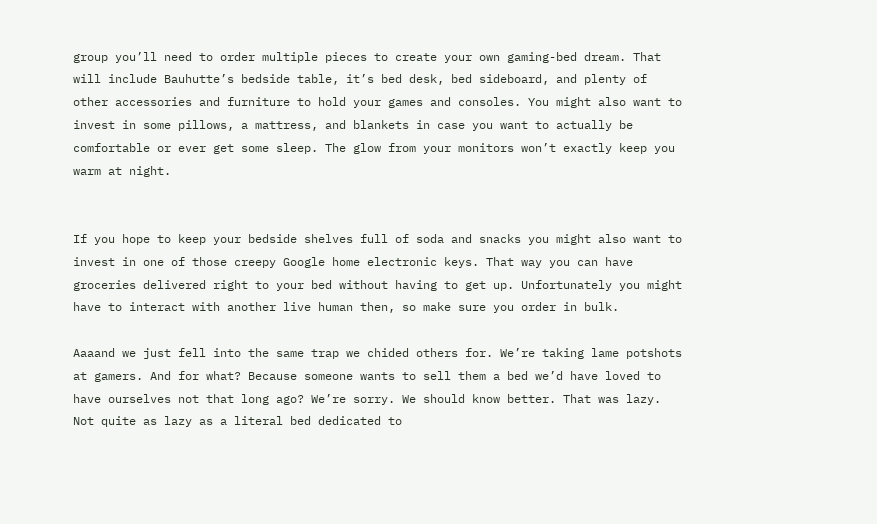group you’ll need to order multiple pieces to create your own gaming-bed dream. That will include Bauhutte’s bedside table, it’s bed desk, bed sideboard, and plenty of other accessories and furniture to hold your games and consoles. You might also want to invest in some pillows, a mattress, and blankets in case you want to actually be comfortable or ever get some sleep. The glow from your monitors won’t exactly keep you warm at night.


If you hope to keep your bedside shelves full of soda and snacks you might also want to invest in one of those creepy Google home electronic keys. That way you can have groceries delivered right to your bed without having to get up. Unfortunately you might have to interact with another live human then, so make sure you order in bulk.

Aaaand we just fell into the same trap we chided others for. We’re taking lame potshots at gamers. And for what? Because someone wants to sell them a bed we’d have loved to have ourselves not that long ago? We’re sorry. We should know better. That was lazy. Not quite as lazy as a literal bed dedicated to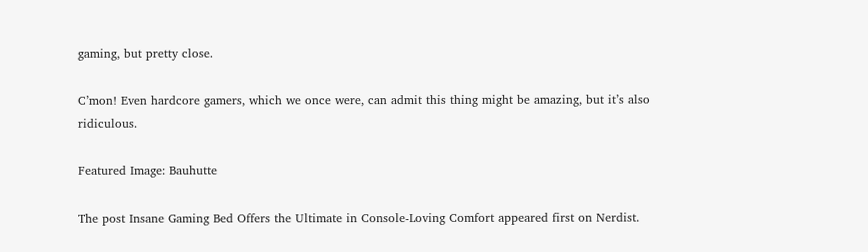gaming, but pretty close.

C’mon! Even hardcore gamers, which we once were, can admit this thing might be amazing, but it’s also ridiculous.

Featured Image: Bauhutte

The post Insane Gaming Bed Offers the Ultimate in Console-Loving Comfort appeared first on Nerdist.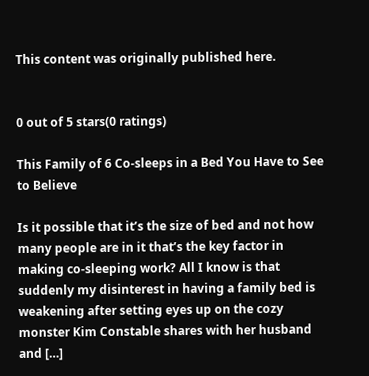This content was originally published here.


0 out of 5 stars(0 ratings)

This Family of 6 Co-sleeps in a Bed You Have to See to Believe

Is it possible that it’s the size of bed and not how many people are in it that’s the key factor in making co-sleeping work? All I know is that suddenly my disinterest in having a family bed is weakening after setting eyes up on the cozy monster Kim Constable shares with her husband and […]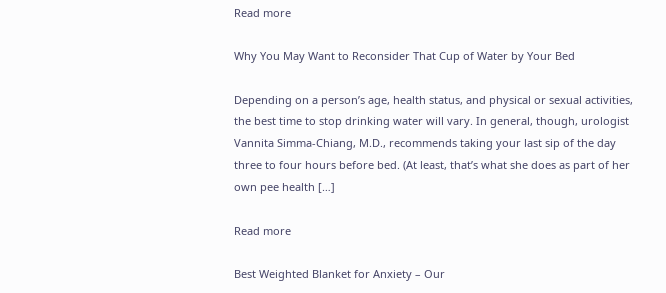Read more

Why You May Want to Reconsider That Cup of Water by Your Bed

Depending on a person’s age, health status, and physical or sexual activities, the best time to stop drinking water will vary. In general, though, urologist Vannita Simma-Chiang, M.D., recommends taking your last sip of the day three to four hours before bed. (At least, that’s what she does as part of her own pee health […]

Read more

Best Weighted Blanket for Anxiety – Our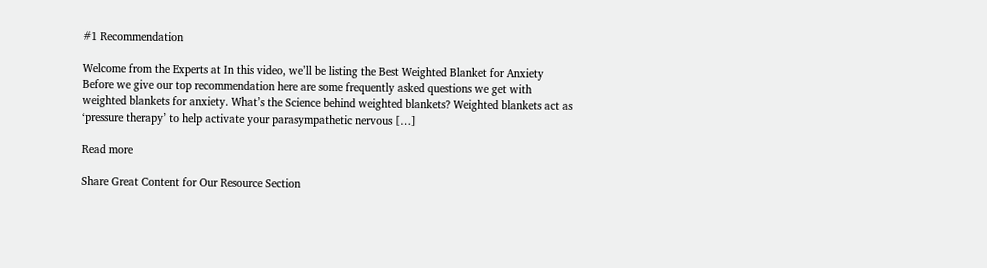#1 Recommendation

Welcome from the Experts at In this video, we’ll be listing the Best Weighted Blanket for Anxiety Before we give our top recommendation here are some frequently asked questions we get with weighted blankets for anxiety. What’s the Science behind weighted blankets? Weighted blankets act as ‘pressure therapy’ to help activate your parasympathetic nervous […]

Read more

Share Great Content for Our Resource Section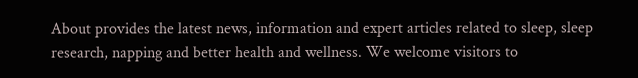About provides the latest news, information and expert articles related to sleep, sleep research, napping and better health and wellness. We welcome visitors to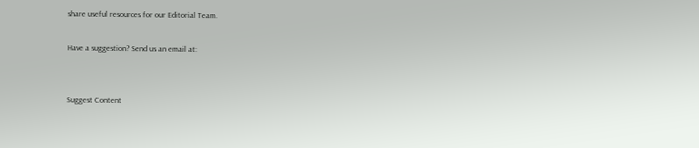share useful resources for our Editorial Team.

Have a suggestion? Send us an email at:


Suggest Content